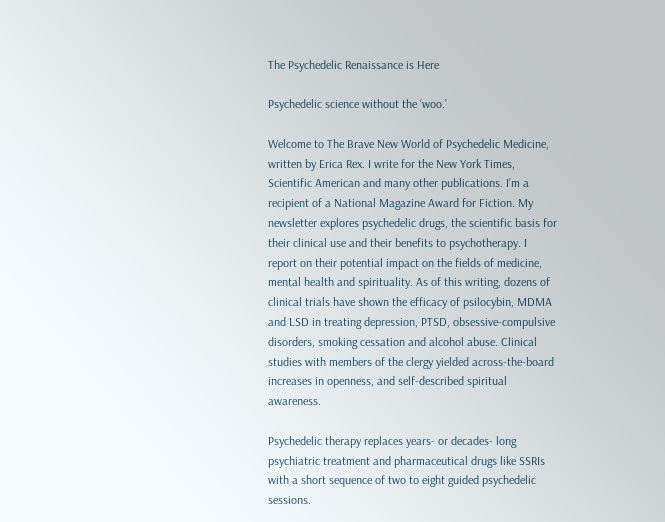The Psychedelic Renaissance is Here

Psychedelic science without the ‘woo.’

Welcome to The Brave New World of Psychedelic Medicine, written by Erica Rex. I write for the New York Times, Scientific American and many other publications. I’m a recipient of a National Magazine Award for Fiction. My newsletter explores psychedelic drugs, the scientific basis for their clinical use and their benefits to psychotherapy. I report on their potential impact on the fields of medicine, mental health and spirituality. As of this writing, dozens of clinical trials have shown the efficacy of psilocybin, MDMA and LSD in treating depression, PTSD, obsessive-compulsive disorders, smoking cessation and alcohol abuse. Clinical studies with members of the clergy yielded across-the-board increases in openness, and self-described spiritual awareness.

Psychedelic therapy replaces years- or decades- long psychiatric treatment and pharmaceutical drugs like SSRIs with a short sequence of two to eight guided psychedelic sessions.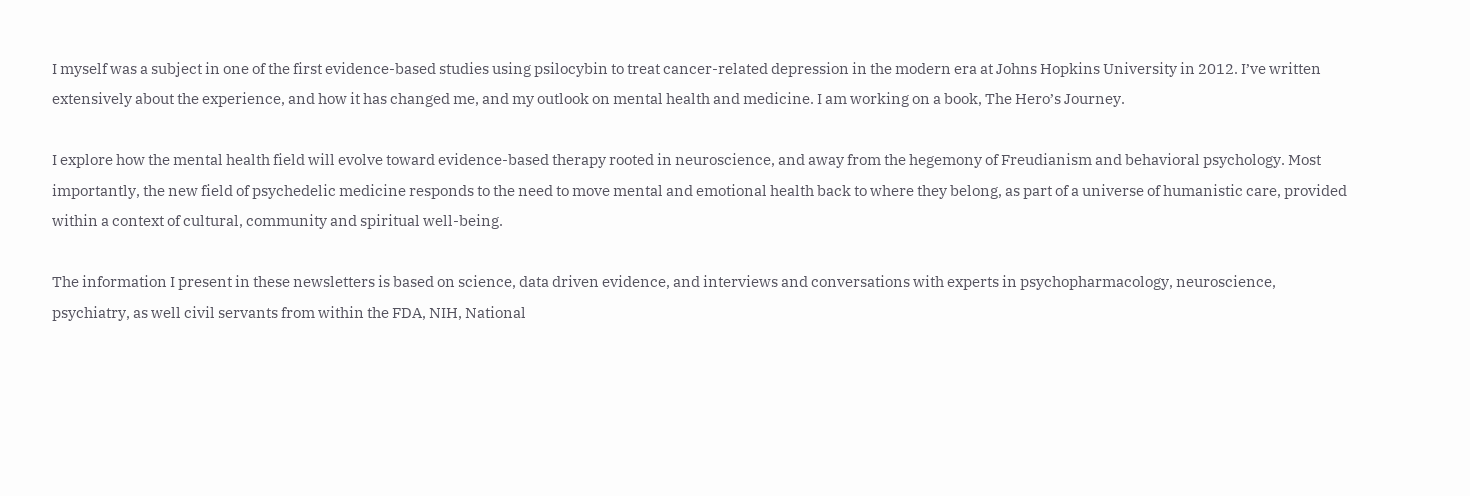I myself was a subject in one of the first evidence-based studies using psilocybin to treat cancer-related depression in the modern era at Johns Hopkins University in 2012. I’ve written extensively about the experience, and how it has changed me, and my outlook on mental health and medicine. I am working on a book, The Hero’s Journey.

I explore how the mental health field will evolve toward evidence-based therapy rooted in neuroscience, and away from the hegemony of Freudianism and behavioral psychology. Most importantly, the new field of psychedelic medicine responds to the need to move mental and emotional health back to where they belong, as part of a universe of humanistic care, provided within a context of cultural, community and spiritual well-being.

The information I present in these newsletters is based on science, data driven evidence, and interviews and conversations with experts in psychopharmacology, neuroscience, psychiatry, as well civil servants from within the FDA, NIH, National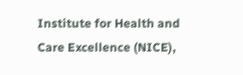Institute for Health and Care Excellence (NICE),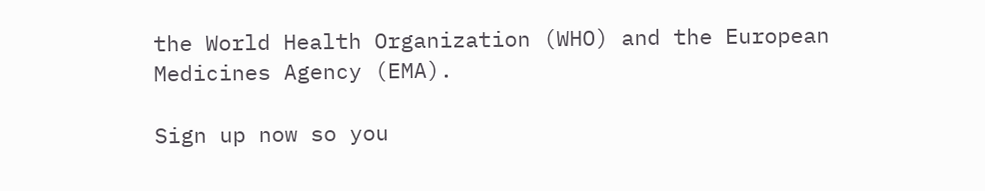the World Health Organization (WHO) and the European Medicines Agency (EMA).

Sign up now so you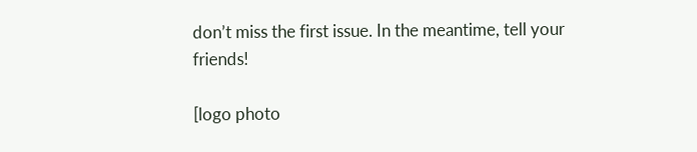don’t miss the first issue. In the meantime, tell your friends!

[logo photo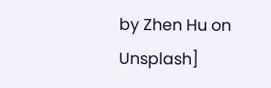by Zhen Hu on Unsplash]